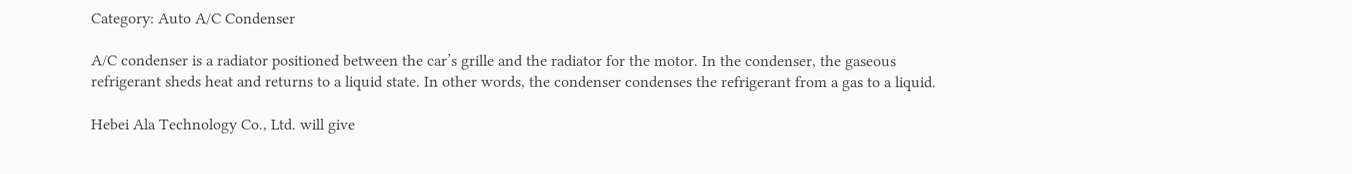Category: Auto A/C Condenser

A/C condenser is a radiator positioned between the car’s grille and the radiator for the motor. In the condenser, the gaseous refrigerant sheds heat and returns to a liquid state. In other words, the condenser condenses the refrigerant from a gas to a liquid.

Hebei Ala Technology Co., Ltd. will give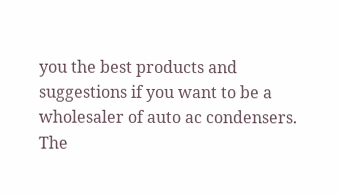you the best products and suggestions if you want to be a wholesaler of auto ac condensers.            The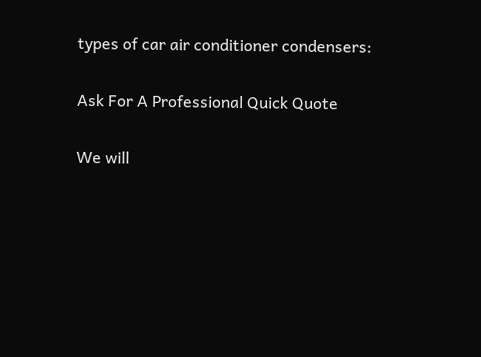types of car air conditioner condensers:

Ask For A Professional Quick Quote

We will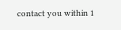contact you within 1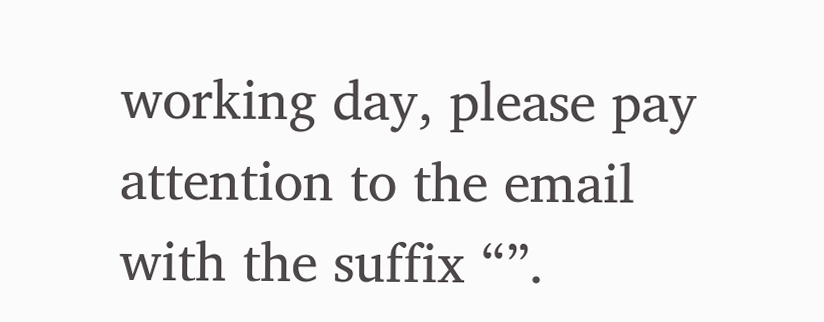working day, please pay attention to the email with the suffix “”.